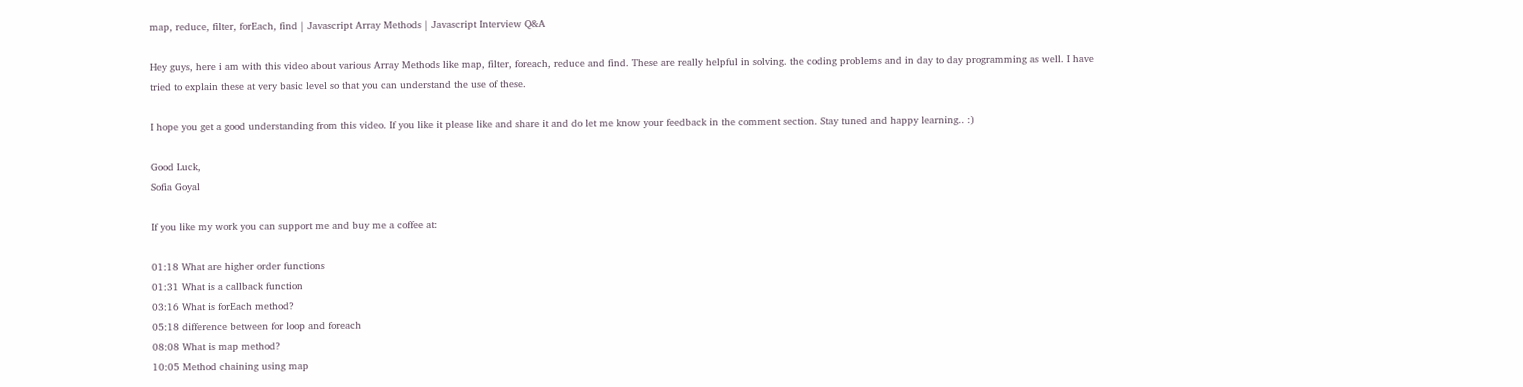map, reduce, filter, forEach, find | Javascript Array Methods | Javascript Interview Q&A

Hey guys, here i am with this video about various Array Methods like map, filter, foreach, reduce and find. These are really helpful in solving. the coding problems and in day to day programming as well. I have tried to explain these at very basic level so that you can understand the use of these.

I hope you get a good understanding from this video. If you like it please like and share it and do let me know your feedback in the comment section. Stay tuned and happy learning.. :)

Good Luck,
Sofia Goyal

If you like my work you can support me and buy me a coffee at:

01:18 What are higher order functions
01:31 What is a callback function
03:16 What is forEach method?
05:18 difference between for loop and foreach
08:08 What is map method?
10:05 Method chaining using map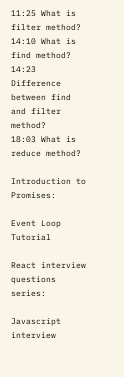11:25 What is filter method?
14:10 What is find method?
14:23 Difference between find and filter method?
18:03 What is reduce method?

Introduction to Promises:

Event Loop Tutorial

React interview questions series:

Javascript interview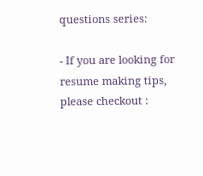questions series:

- If you are looking for resume making tips, please checkout :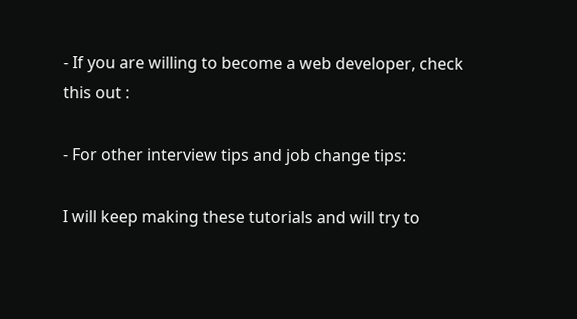- If you are willing to become a web developer, check this out :

- For other interview tips and job change tips:

I will keep making these tutorials and will try to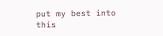put my best into this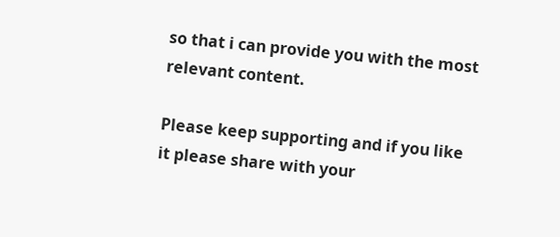so that i can provide you with the most relevant content.

Please keep supporting and if you like it please share with your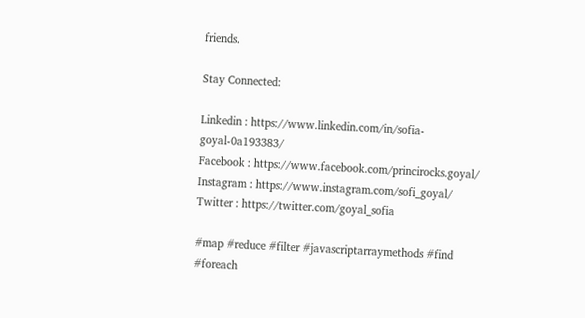friends.

Stay Connected:

Linkedin : https://www.linkedin.com/in/sofia-goyal-0a193383/
Facebook : https://www.facebook.com/princirocks.goyal/
Instagram : https://www.instagram.com/sofi_goyal/
Twitter : https://twitter.com/goyal_sofia

#map #reduce #filter #javascriptarraymethods #find #foreach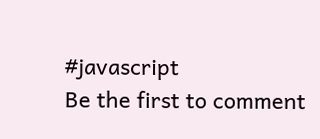#javascript
Be the first to comment